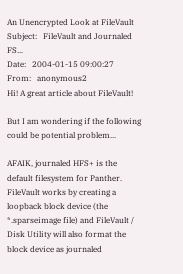An Unencrypted Look at FileVault
Subject:   FileVault and Journaled FS...
Date:   2004-01-15 09:00:27
From:   anonymous2
Hi! A great article about FileVault!

But I am wondering if the following could be potential problem...

AFAIK, journaled HFS+ is the default filesystem for Panther. FileVault works by creating a loopback block device (the *.sparseimage file) and FileVault / Disk Utility will also format the block device as journaled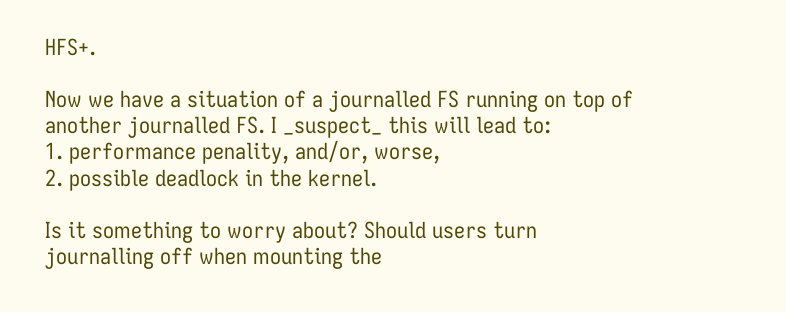HFS+.

Now we have a situation of a journalled FS running on top of another journalled FS. I _suspect_ this will lead to:
1. performance penality, and/or, worse,
2. possible deadlock in the kernel.

Is it something to worry about? Should users turn journalling off when mounting the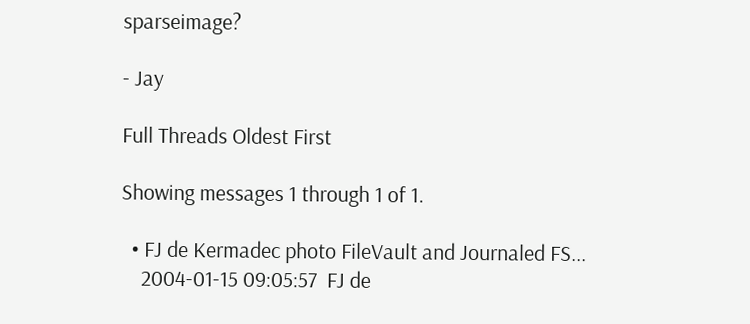sparseimage?

- Jay

Full Threads Oldest First

Showing messages 1 through 1 of 1.

  • FJ de Kermadec photo FileVault and Journaled FS...
    2004-01-15 09:05:57  FJ de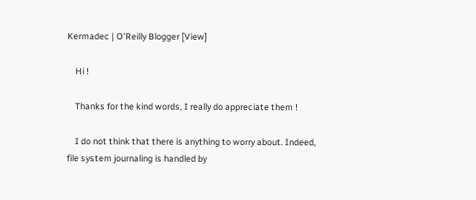Kermadec | O'Reilly Blogger [View]

    Hi !

    Thanks for the kind words, I really do appreciate them !

    I do not think that there is anything to worry about. Indeed, file system journaling is handled by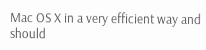Mac OS X in a very efficient way and should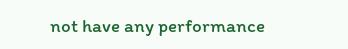not have any performance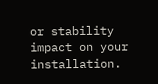or stability impact on your installation.